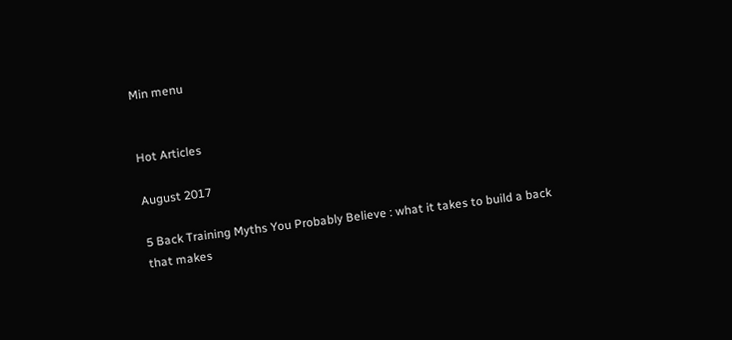Min menu


Hot Articles

August 2017

5 Back Training Myths You Probably Believe : what it takes to build a back that makes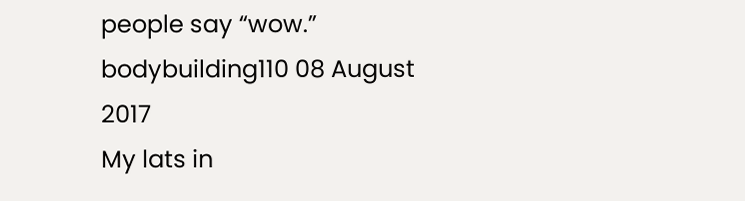people say “wow.”
bodybuilding110 08 August 2017
My lats in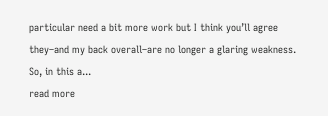particular need a bit more work but I think you’ll agree they–and my back overall–are no longer a glaring weakness. So, in this a...
read more